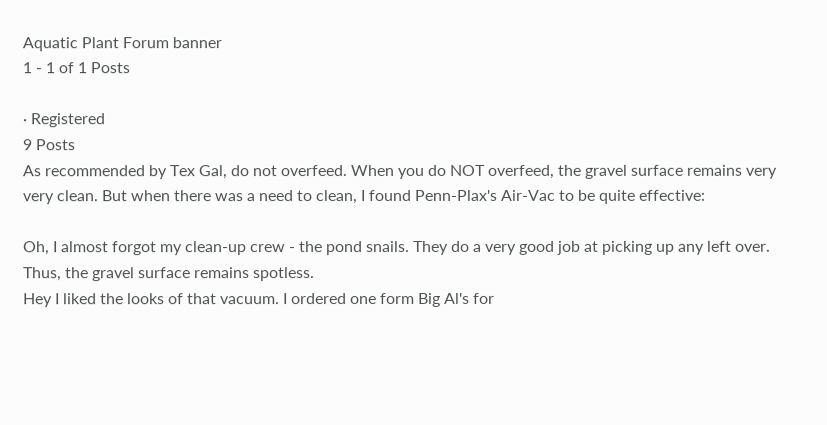Aquatic Plant Forum banner
1 - 1 of 1 Posts

· Registered
9 Posts
As recommended by Tex Gal, do not overfeed. When you do NOT overfeed, the gravel surface remains very very clean. But when there was a need to clean, I found Penn-Plax's Air-Vac to be quite effective:

Oh, I almost forgot my clean-up crew - the pond snails. They do a very good job at picking up any left over. Thus, the gravel surface remains spotless.
Hey I liked the looks of that vacuum. I ordered one form Big Al's for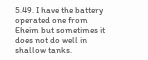5.49. I have the battery operated one from Eheim but sometimes it does not do well in shallow tanks.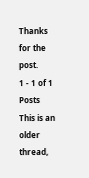Thanks for the post.
1 - 1 of 1 Posts
This is an older thread,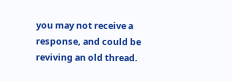you may not receive a response, and could be reviving an old thread.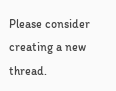Please consider creating a new thread.